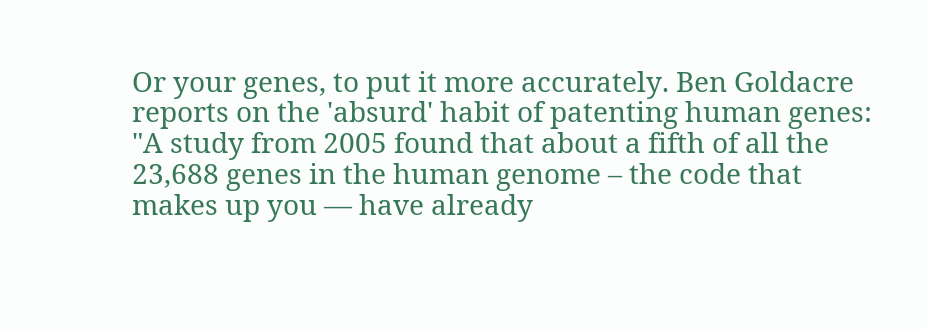Or your genes, to put it more accurately. Ben Goldacre reports on the 'absurd' habit of patenting human genes: "A study from 2005 found that about a fifth of all the 23,688 genes in the human genome – the code that makes up you — have already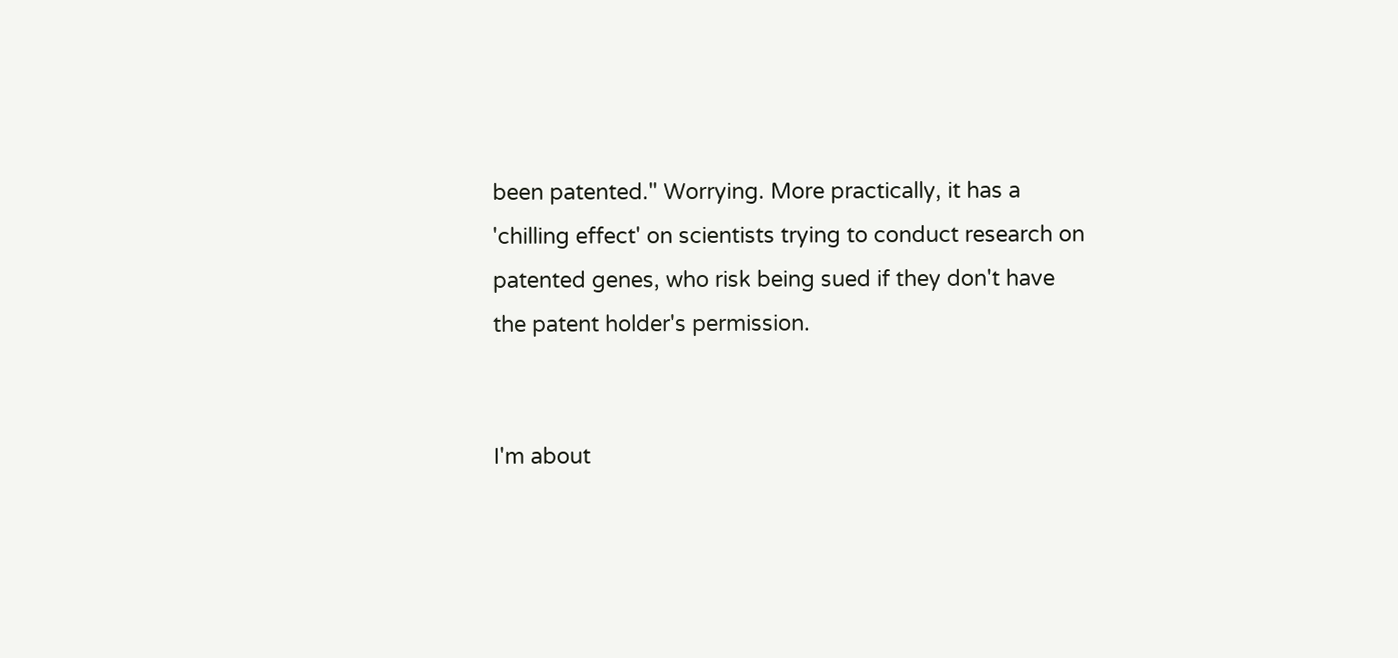been patented." Worrying. More practically, it has a 'chilling effect' on scientists trying to conduct research on patented genes, who risk being sued if they don't have the patent holder's permission.


I'm about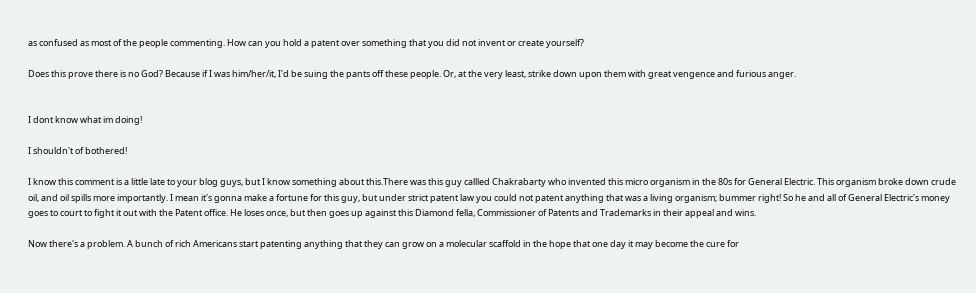as confused as most of the people commenting. How can you hold a patent over something that you did not invent or create yourself?

Does this prove there is no God? Because if I was him/her/it, I'd be suing the pants off these people. Or, at the very least, strike down upon them with great vengence and furious anger.


I dont know what im doing!

I shouldn't of bothered!

I know this comment is a little late to your blog guys, but I know something about this.There was this guy callled Chakrabarty who invented this micro organism in the 80s for General Electric. This organism broke down crude oil, and oil spills more importantly. I mean it's gonna make a fortune for this guy, but under strict patent law you could not patent anything that was a living organism; bummer right! So he and all of General Electric's money goes to court to fight it out with the Patent office. He loses once, but then goes up against this Diamond fella, Commissioner of Patents and Trademarks in their appeal and wins.

Now there's a problem. A bunch of rich Americans start patenting anything that they can grow on a molecular scaffold in the hope that one day it may become the cure for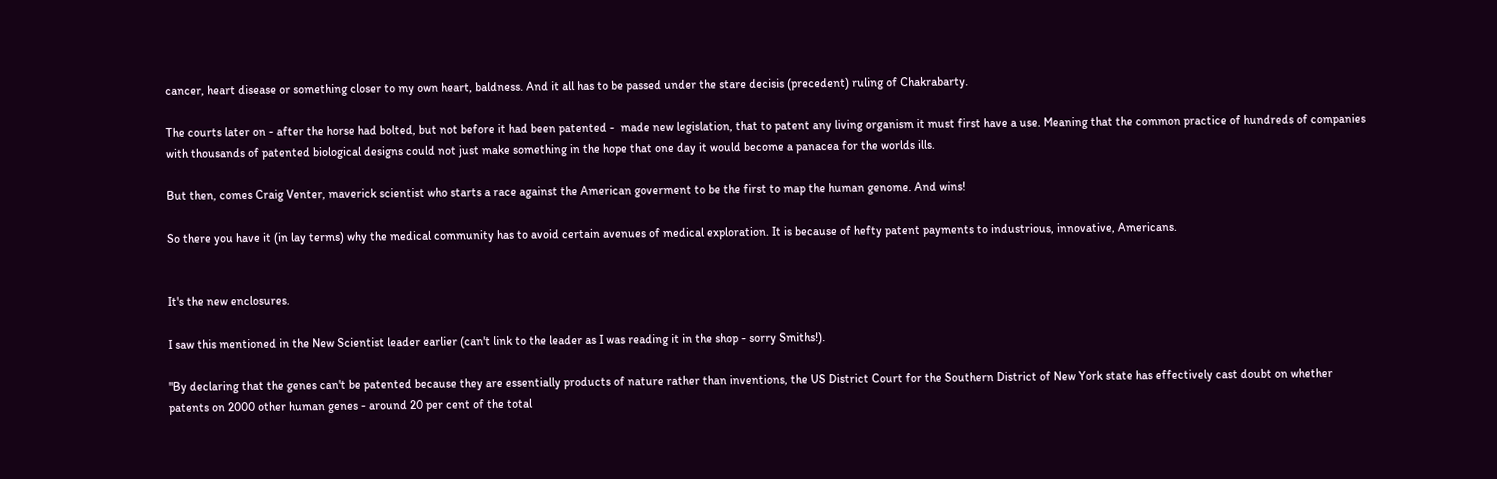cancer, heart disease or something closer to my own heart, baldness. And it all has to be passed under the stare decisis (precedent) ruling of Chakrabarty.

The courts later on - after the horse had bolted, but not before it had been patented -  made new legislation, that to patent any living organism it must first have a use. Meaning that the common practice of hundreds of companies with thousands of patented biological designs could not just make something in the hope that one day it would become a panacea for the worlds ills.

But then, comes Craig Venter, maverick scientist who starts a race against the American goverment to be the first to map the human genome. And wins!

So there you have it (in lay terms) why the medical community has to avoid certain avenues of medical exploration. It is because of hefty patent payments to industrious, innovative, Americans.


It's the new enclosures.

I saw this mentioned in the New Scientist leader earlier (can't link to the leader as I was reading it in the shop - sorry Smiths!).

"By declaring that the genes can't be patented because they are essentially products of nature rather than inventions, the US District Court for the Southern District of New York state has effectively cast doubt on whether patents on 2000 other human genes - around 20 per cent of the total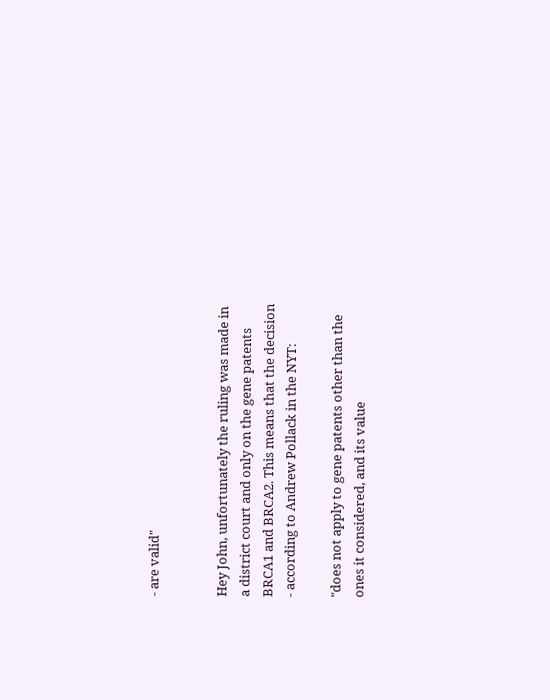- are valid"


Hey John, unfortunately the ruling was made in a district court and only on the gene patents BRCA1 and BRCA2. This means that the decision - according to Andrew Pollack in the NYT:

"does not apply to gene patents other than the ones it considered, and its value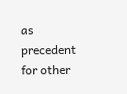as precedent for other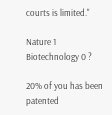courts is limited."

Nature 1 Biotechnology 0 ?

20% of you has been patented